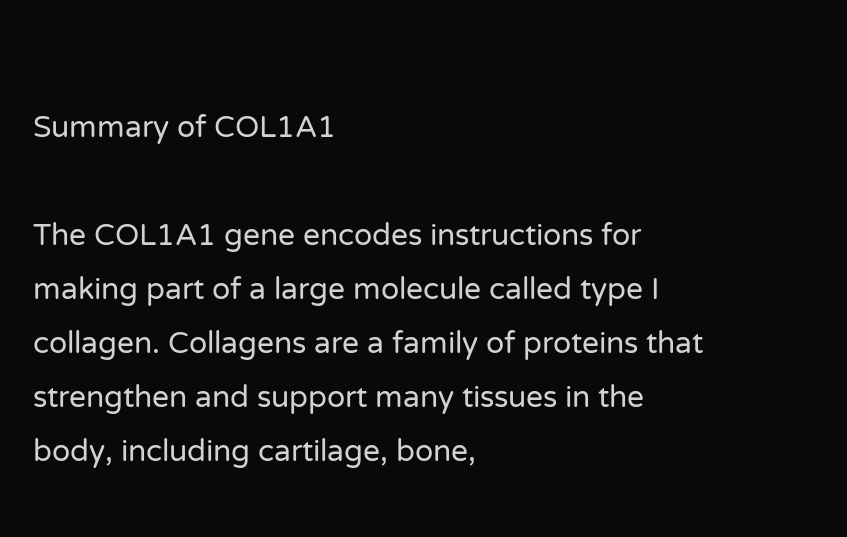Summary of COL1A1

The COL1A1 gene encodes instructions for making part of a large molecule called type I collagen. Collagens are a family of proteins that strengthen and support many tissues in the body, including cartilage, bone,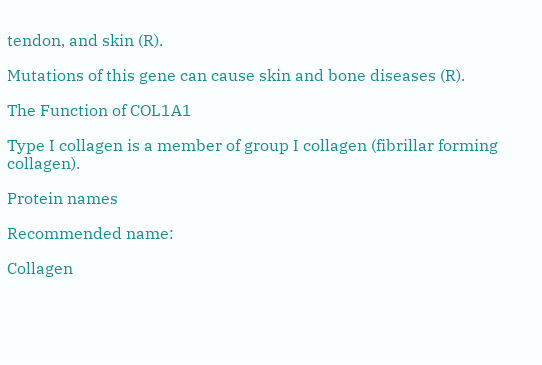tendon, and skin (R).

Mutations of this gene can cause skin and bone diseases (R).

The Function of COL1A1

Type I collagen is a member of group I collagen (fibrillar forming collagen).

Protein names

Recommended name:

Collagen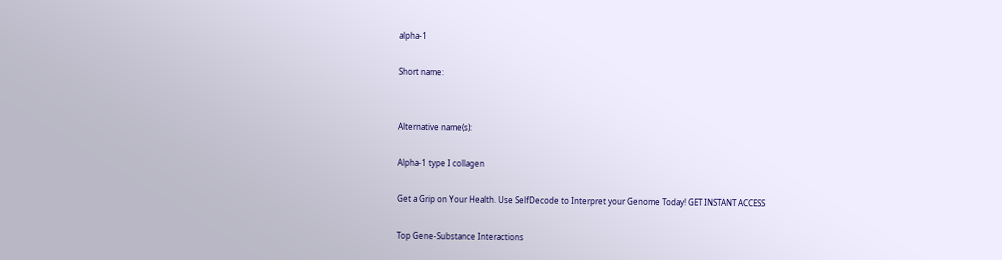alpha-1

Short name:


Alternative name(s):

Alpha-1 type I collagen

Get a Grip on Your Health. Use SelfDecode to Interpret your Genome Today! GET INSTANT ACCESS

Top Gene-Substance Interactions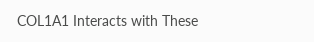COL1A1 Interacts with These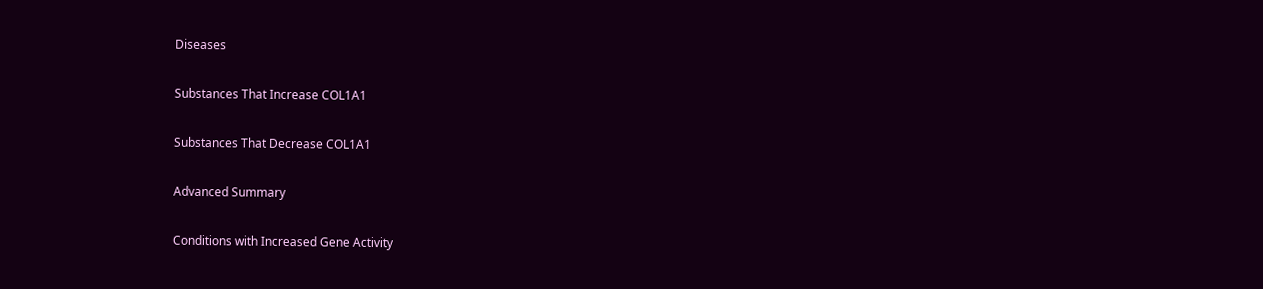Diseases

Substances That Increase COL1A1

Substances That Decrease COL1A1

Advanced Summary

Conditions with Increased Gene Activity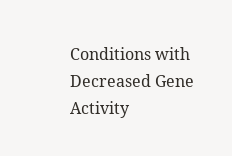Conditions with Decreased Gene Activity